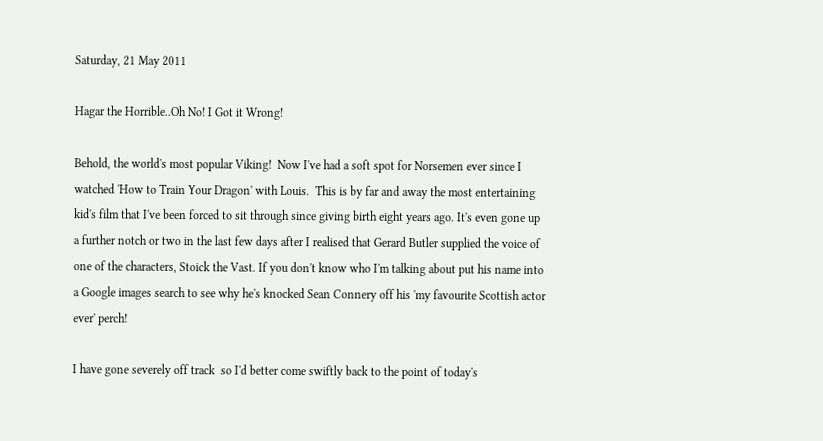Saturday, 21 May 2011

Hagar the Horrible..Oh No! I Got it Wrong!

Behold, the world's most popular Viking!  Now I've had a soft spot for Norsemen ever since I watched 'How to Train Your Dragon' with Louis.  This is by far and away the most entertaining kid's film that I've been forced to sit through since giving birth eight years ago. It's even gone up a further notch or two in the last few days after I realised that Gerard Butler supplied the voice of one of the characters, Stoick the Vast. If you don't know who I'm talking about put his name into a Google images search to see why he's knocked Sean Connery off his 'my favourite Scottish actor ever' perch!

I have gone severely off track  so I'd better come swiftly back to the point of today's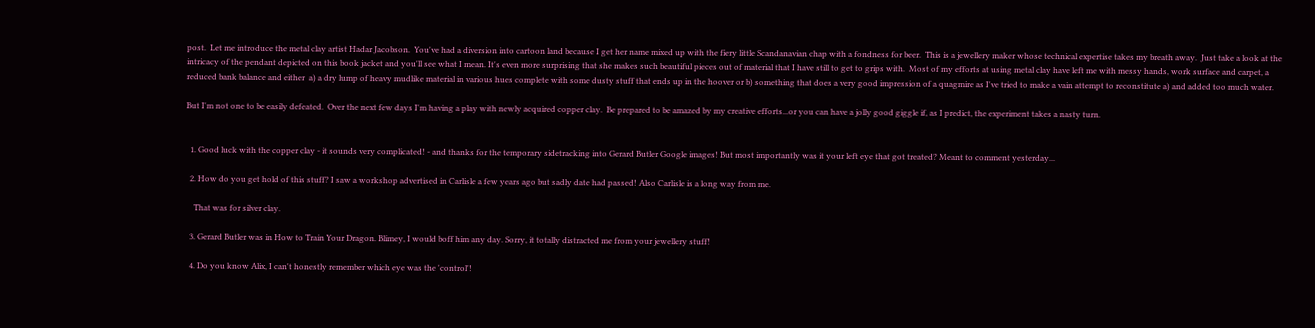post.  Let me introduce the metal clay artist Hadar Jacobson.  You've had a diversion into cartoon land because I get her name mixed up with the fiery little Scandanavian chap with a fondness for beer.  This is a jewellery maker whose technical expertise takes my breath away.  Just take a look at the intricacy of the pendant depicted on this book jacket and you'll see what I mean. It's even more surprising that she makes such beautiful pieces out of material that I have still to get to grips with.  Most of my efforts at using metal clay have left me with messy hands, work surface and carpet, a reduced bank balance and either  a) a dry lump of heavy mudlike material in various hues complete with some dusty stuff that ends up in the hoover or b) something that does a very good impression of a quagmire as I've tried to make a vain attempt to reconstitute a) and added too much water.

But I'm not one to be easily defeated.  Over the next few days I'm having a play with newly acquired copper clay.  Be prepared to be amazed by my creative efforts...or you can have a jolly good giggle if, as I predict, the experiment takes a nasty turn.


  1. Good luck with the copper clay - it sounds very complicated! - and thanks for the temporary sidetracking into Gerard Butler Google images! But most importantly was it your left eye that got treated? Meant to comment yesterday...

  2. How do you get hold of this stuff? I saw a workshop advertised in Carlisle a few years ago but sadly date had passed! Also Carlisle is a long way from me.

    That was for silver clay.

  3. Gerard Butler was in How to Train Your Dragon. Blimey, I would boff him any day. Sorry, it totally distracted me from your jewellery stuff!

  4. Do you know Alix, I can't honestly remember which eye was the 'control'!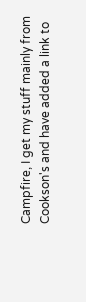Campfire, I get my stuff mainly from Cookson's and have added a link to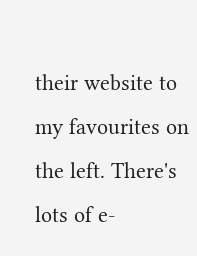their website to my favourites on the left. There's lots of e-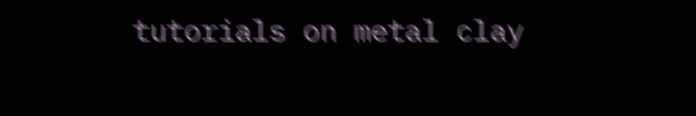tutorials on metal clay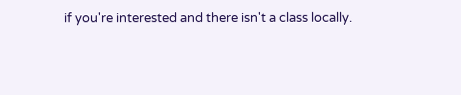if you're interested and there isn't a class locally.